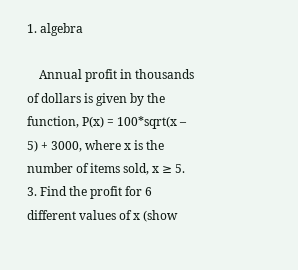1. algebra

    Annual profit in thousands of dollars is given by the function, P(x) = 100*sqrt(x – 5) + 3000, where x is the number of items sold, x ≥ 5. 3. Find the profit for 6 different values of x (show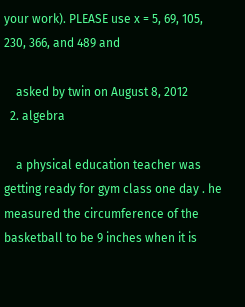your work). PLEASE use x = 5, 69, 105, 230, 366, and 489 and

    asked by twin on August 8, 2012
  2. algebra

    a physical education teacher was getting ready for gym class one day . he measured the circumference of the basketball to be 9 inches when it is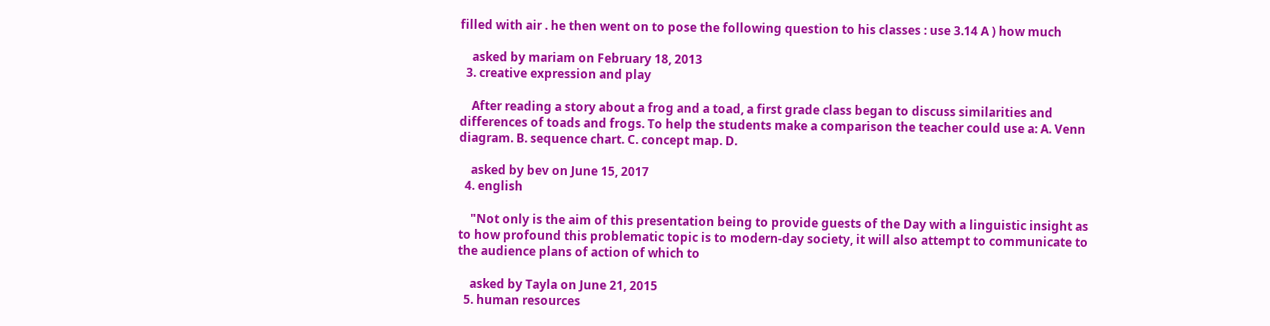filled with air . he then went on to pose the following question to his classes : use 3.14 A ) how much

    asked by mariam on February 18, 2013
  3. creative expression and play

    After reading a story about a frog and a toad, a first grade class began to discuss similarities and differences of toads and frogs. To help the students make a comparison the teacher could use a: A. Venn diagram. B. sequence chart. C. concept map. D.

    asked by bev on June 15, 2017
  4. english

    "Not only is the aim of this presentation being to provide guests of the Day with a linguistic insight as to how profound this problematic topic is to modern-day society, it will also attempt to communicate to the audience plans of action of which to

    asked by Tayla on June 21, 2015
  5. human resources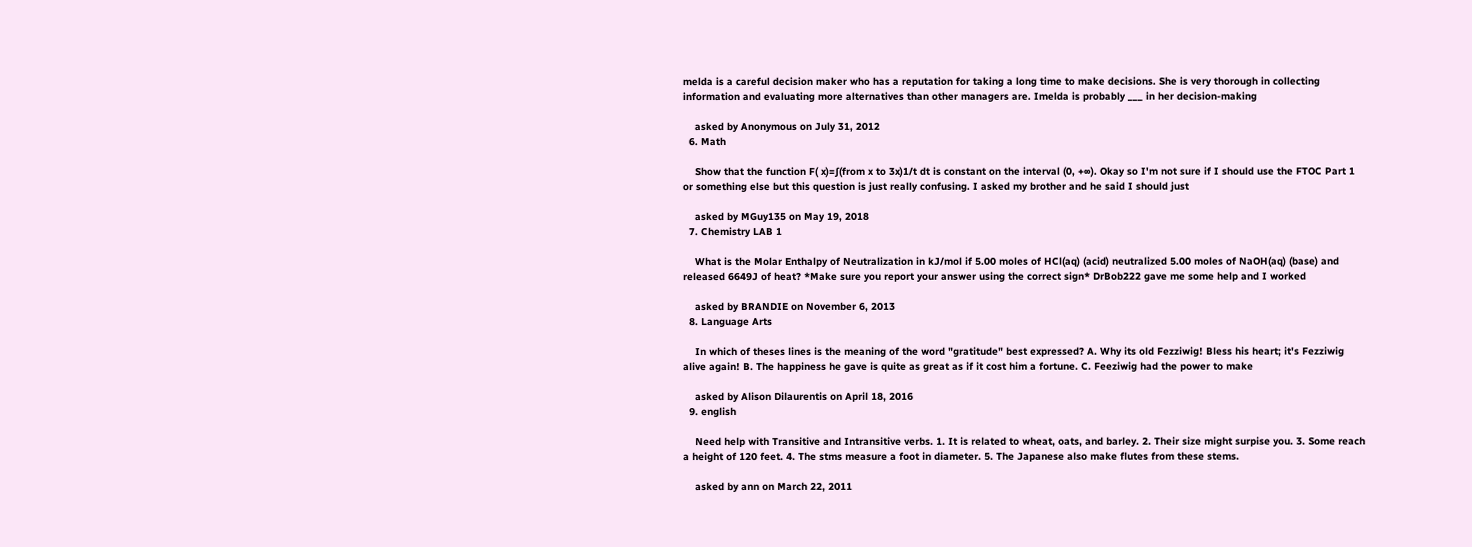melda is a careful decision maker who has a reputation for taking a long time to make decisions. She is very thorough in collecting information and evaluating more alternatives than other managers are. Imelda is probably ___ in her decision-making

    asked by Anonymous on July 31, 2012
  6. Math

    Show that the function F( x)=∫(from x to 3x)1/t dt is constant on the interval (0, +∞). Okay so I'm not sure if I should use the FTOC Part 1 or something else but this question is just really confusing. I asked my brother and he said I should just

    asked by MGuy135 on May 19, 2018
  7. Chemistry LAB 1

    What is the Molar Enthalpy of Neutralization in kJ/mol if 5.00 moles of HCl(aq) (acid) neutralized 5.00 moles of NaOH(aq) (base) and released 6649J of heat? *Make sure you report your answer using the correct sign* DrBob222 gave me some help and I worked

    asked by BRANDIE on November 6, 2013
  8. Language Arts

    In which of theses lines is the meaning of the word "gratitude" best expressed? A. Why its old Fezziwig! Bless his heart; it's Fezziwig alive again! B. The happiness he gave is quite as great as if it cost him a fortune. C. Feeziwig had the power to make

    asked by Alison Dilaurentis on April 18, 2016
  9. english

    Need help with Transitive and Intransitive verbs. 1. It is related to wheat, oats, and barley. 2. Their size might surpise you. 3. Some reach a height of 120 feet. 4. The stms measure a foot in diameter. 5. The Japanese also make flutes from these stems.

    asked by ann on March 22, 2011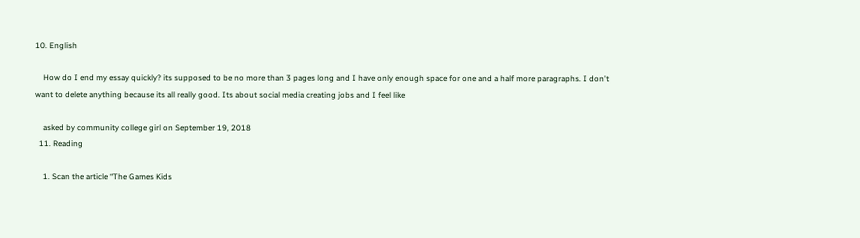10. English

    How do I end my essay quickly? its supposed to be no more than 3 pages long and I have only enough space for one and a half more paragraphs. I don't want to delete anything because its all really good. Its about social media creating jobs and I feel like

    asked by community college girl on September 19, 2018
  11. Reading

    1. Scan the article “The Games Kids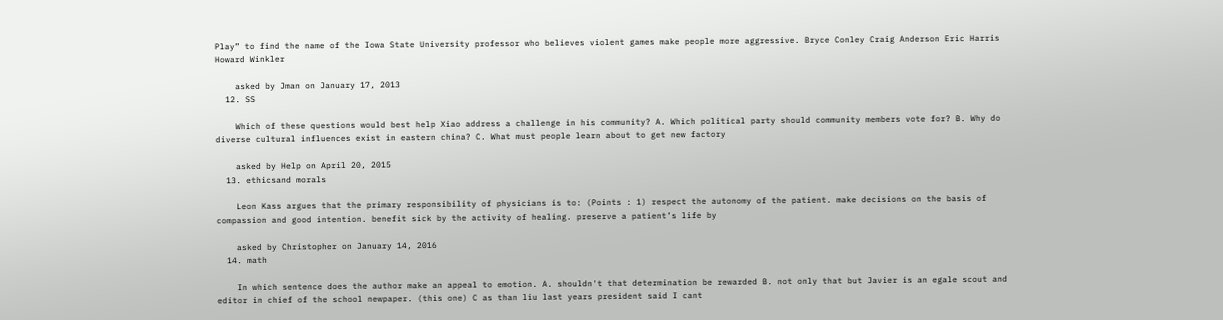Play” to find the name of the Iowa State University professor who believes violent games make people more aggressive. Bryce Conley Craig Anderson Eric Harris Howard Winkler

    asked by Jman on January 17, 2013
  12. SS

    Which of these questions would best help Xiao address a challenge in his community? A. Which political party should community members vote for? B. Why do diverse cultural influences exist in eastern china? C. What must people learn about to get new factory

    asked by Help on April 20, 2015
  13. ethicsand morals

    Leon Kass argues that the primary responsibility of physicians is to: (Points : 1) respect the autonomy of the patient. make decisions on the basis of compassion and good intention. benefit sick by the activity of healing. preserve a patient’s life by

    asked by Christopher on January 14, 2016
  14. math

    In which sentence does the author make an appeal to emotion. A. shouldn't that determination be rewarded B. not only that but Javier is an egale scout and editor in chief of the school newpaper. (this one) C as than liu last years president said I cant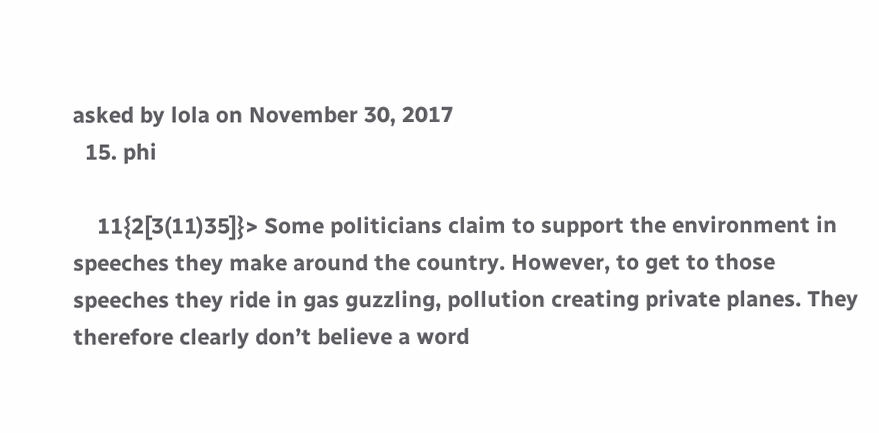asked by lola on November 30, 2017
  15. phi

    11{2[3(11)35]}> Some politicians claim to support the environment in speeches they make around the country. However, to get to those speeches they ride in gas guzzling, pollution creating private planes. They therefore clearly don’t believe a word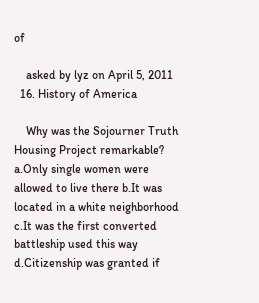of

    asked by lyz on April 5, 2011
  16. History of America

    Why was the Sojourner Truth Housing Project remarkable? a.Only single women were allowed to live there b.It was located in a white neighborhood c.It was the first converted battleship used this way d.Citizenship was granted if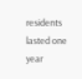residents lasted one year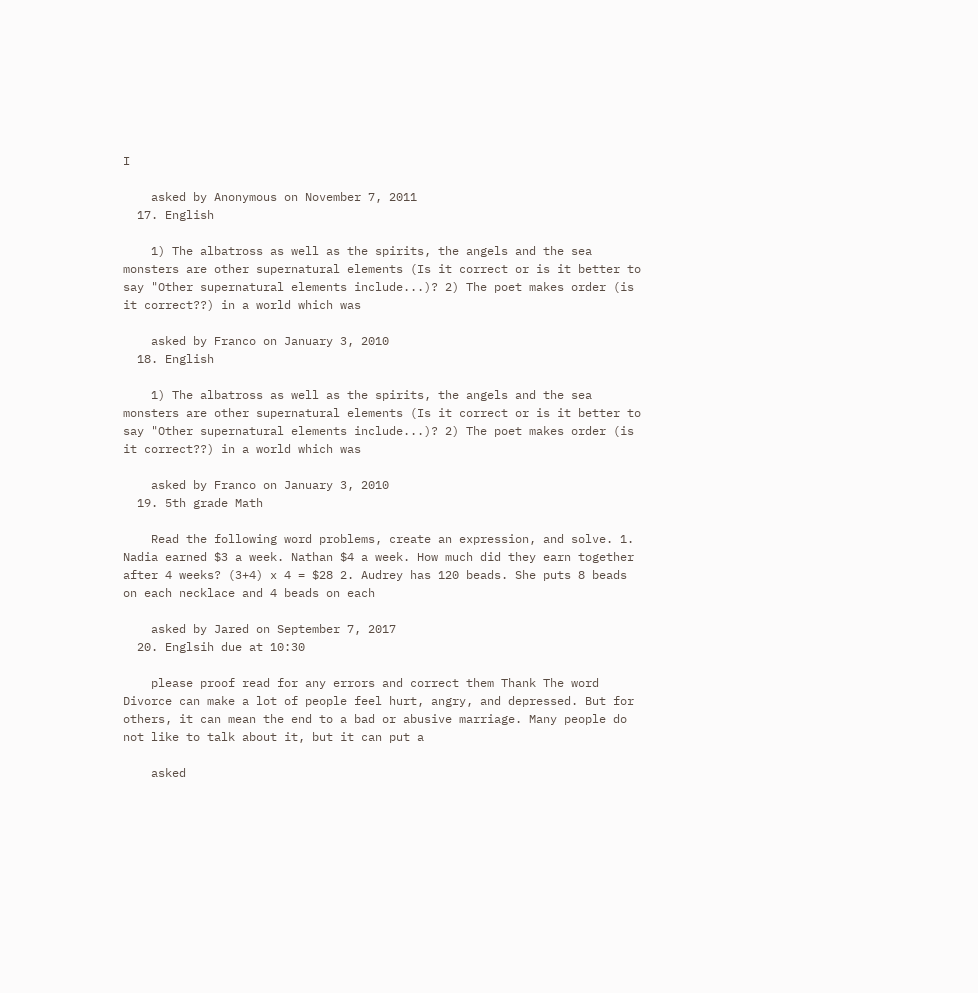I

    asked by Anonymous on November 7, 2011
  17. English

    1) The albatross as well as the spirits, the angels and the sea monsters are other supernatural elements (Is it correct or is it better to say "Other supernatural elements include...)? 2) The poet makes order (is it correct??) in a world which was

    asked by Franco on January 3, 2010
  18. English

    1) The albatross as well as the spirits, the angels and the sea monsters are other supernatural elements (Is it correct or is it better to say "Other supernatural elements include...)? 2) The poet makes order (is it correct??) in a world which was

    asked by Franco on January 3, 2010
  19. 5th grade Math

    Read the following word problems, create an expression, and solve. 1. Nadia earned $3 a week. Nathan $4 a week. How much did they earn together after 4 weeks? (3+4) x 4 = $28 2. Audrey has 120 beads. She puts 8 beads on each necklace and 4 beads on each

    asked by Jared on September 7, 2017
  20. Englsih due at 10:30

    please proof read for any errors and correct them Thank The word Divorce can make a lot of people feel hurt, angry, and depressed. But for others, it can mean the end to a bad or abusive marriage. Many people do not like to talk about it, but it can put a

    asked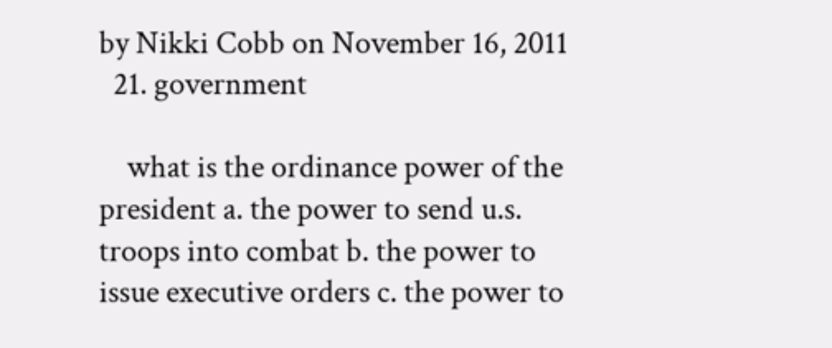by Nikki Cobb on November 16, 2011
  21. government

    what is the ordinance power of the president a. the power to send u.s. troops into combat b. the power to issue executive orders c. the power to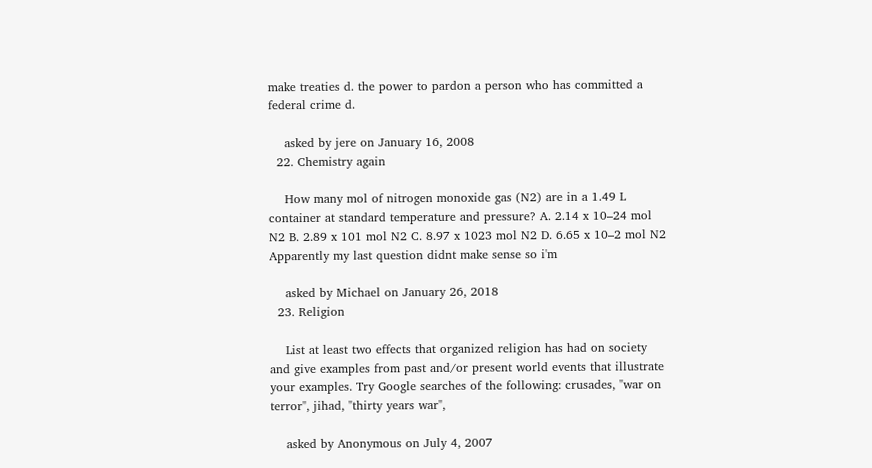make treaties d. the power to pardon a person who has committed a federal crime d.

    asked by jere on January 16, 2008
  22. Chemistry again

    How many mol of nitrogen monoxide gas (N2) are in a 1.49 L container at standard temperature and pressure? A. 2.14 x 10–24 mol N2 B. 2.89 x 101 mol N2 C. 8.97 x 1023 mol N2 D. 6.65 x 10–2 mol N2 Apparently my last question didnt make sense so i'm

    asked by Michael on January 26, 2018
  23. Religion

    List at least two effects that organized religion has had on society and give examples from past and/or present world events that illustrate your examples. Try Google searches of the following: crusades, "war on terror", jihad, "thirty years war",

    asked by Anonymous on July 4, 2007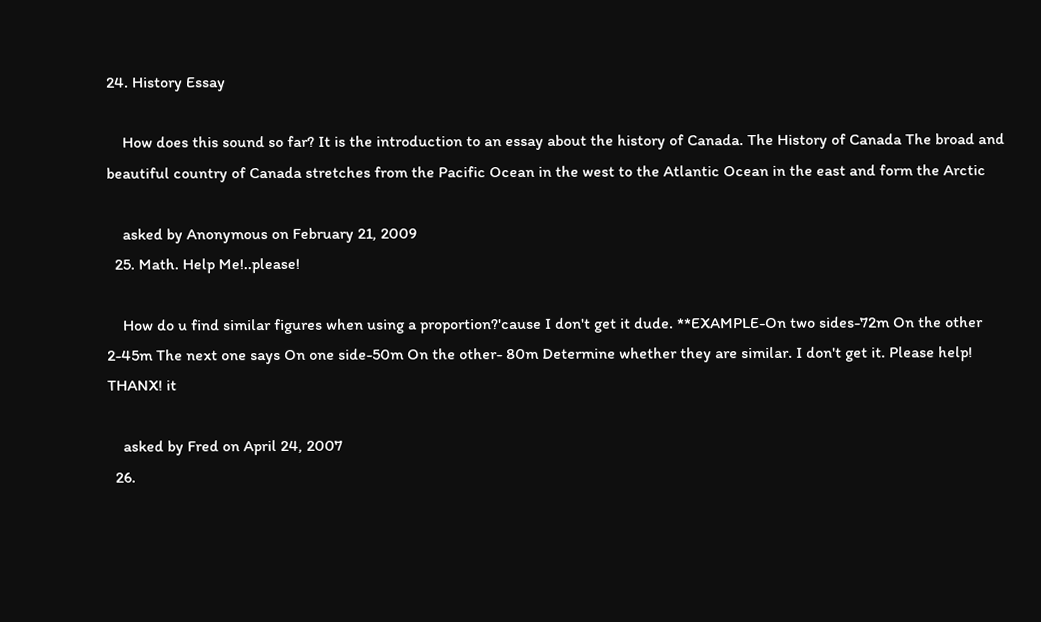24. History Essay

    How does this sound so far? It is the introduction to an essay about the history of Canada. The History of Canada The broad and beautiful country of Canada stretches from the Pacific Ocean in the west to the Atlantic Ocean in the east and form the Arctic

    asked by Anonymous on February 21, 2009
  25. Math. Help Me!..please!

    How do u find similar figures when using a proportion?'cause I don't get it dude. **EXAMPLE-On two sides-72m On the other 2-45m The next one says On one side-50m On the other- 80m Determine whether they are similar. I don't get it. Please help! THANX! it

    asked by Fred on April 24, 2007
  26.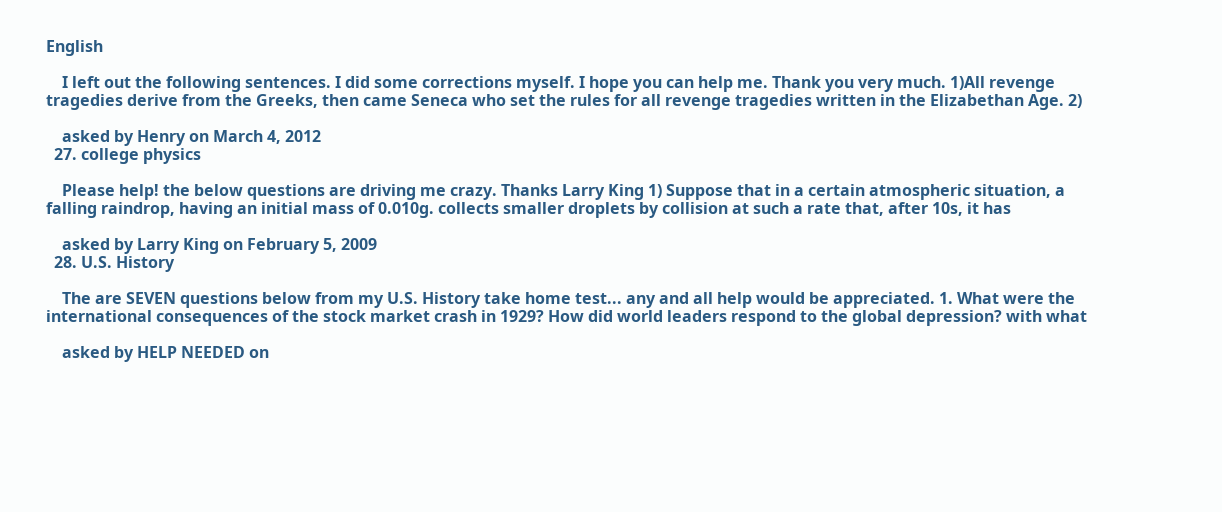English

    I left out the following sentences. I did some corrections myself. I hope you can help me. Thank you very much. 1)All revenge tragedies derive from the Greeks, then came Seneca who set the rules for all revenge tragedies written in the Elizabethan Age. 2)

    asked by Henry on March 4, 2012
  27. college physics

    Please help! the below questions are driving me crazy. Thanks Larry King 1) Suppose that in a certain atmospheric situation, a falling raindrop, having an initial mass of 0.010g. collects smaller droplets by collision at such a rate that, after 10s, it has

    asked by Larry King on February 5, 2009
  28. U.S. History

    The are SEVEN questions below from my U.S. History take home test... any and all help would be appreciated. 1. What were the international consequences of the stock market crash in 1929? How did world leaders respond to the global depression? with what

    asked by HELP NEEDED on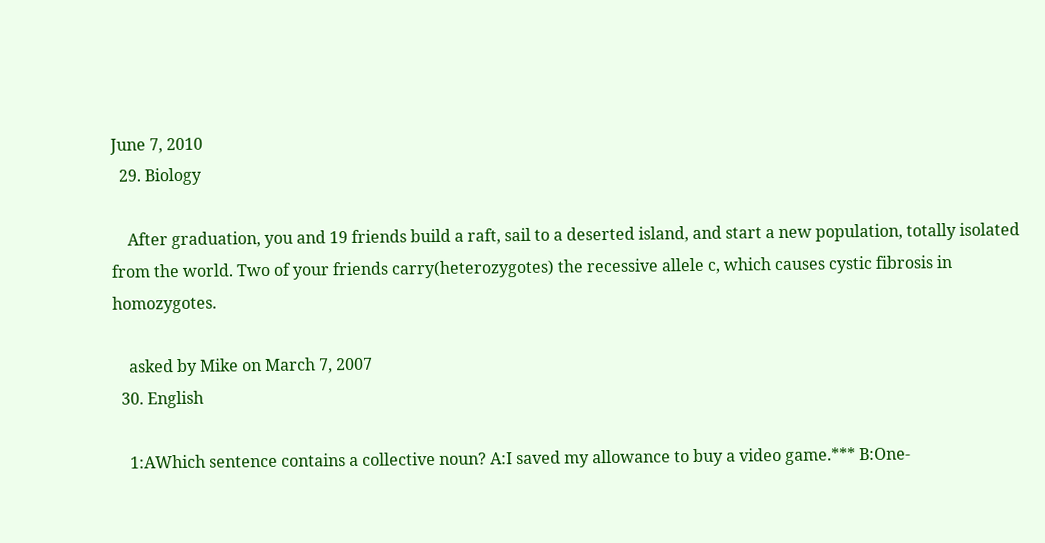June 7, 2010
  29. Biology

    After graduation, you and 19 friends build a raft, sail to a deserted island, and start a new population, totally isolated from the world. Two of your friends carry(heterozygotes) the recessive allele c, which causes cystic fibrosis in homozygotes.

    asked by Mike on March 7, 2007
  30. English

    1:AWhich sentence contains a collective noun? A:I saved my allowance to buy a video game.*** B:One-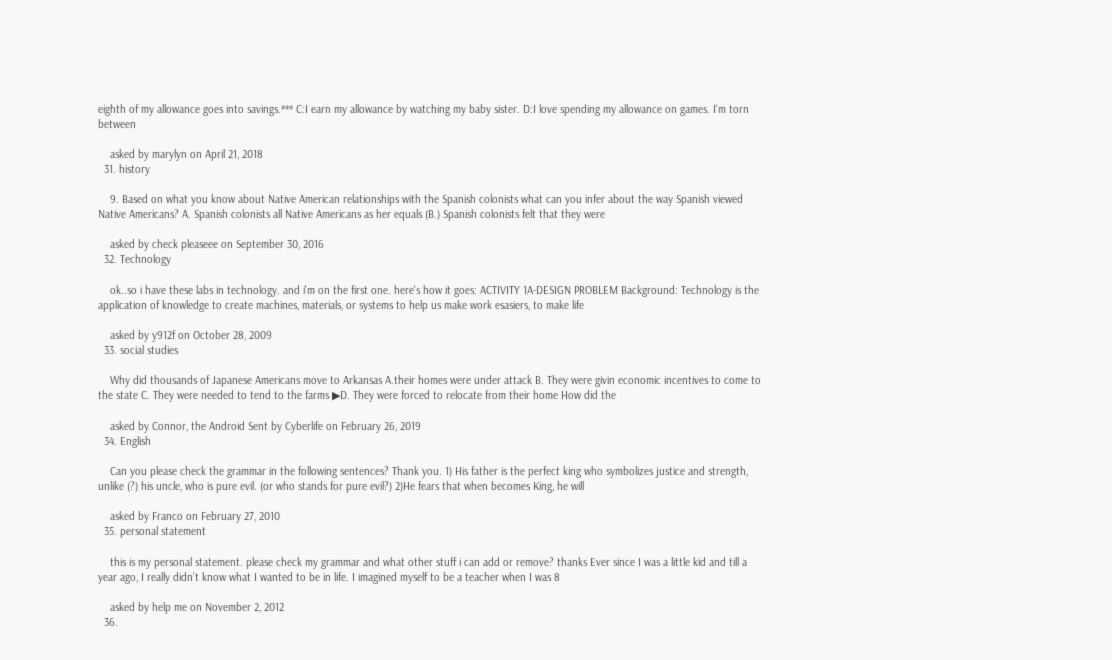eighth of my allowance goes into savings.*** C:I earn my allowance by watching my baby sister. D:I love spending my allowance on games. I'm torn between

    asked by marylyn on April 21, 2018
  31. history

    9. Based on what you know about Native American relationships with the Spanish colonists what can you infer about the way Spanish viewed Native Americans? A. Spanish colonists all Native Americans as her equals (B.) Spanish colonists felt that they were

    asked by check pleaseee on September 30, 2016
  32. Technology

    ok..so i have these labs in technology. and i'm on the first one. here's how it goes: ACTIVITY 1A-DESIGN PROBLEM Background: Technology is the application of knowledge to create machines, materials, or systems to help us make work esasiers, to make life

    asked by y912f on October 28, 2009
  33. social studies

    Why did thousands of Japanese Americans move to Arkansas A.their homes were under attack B. They were givin economic incentives to come to the state C. They were needed to tend to the farms ▶D. They were forced to relocate from their home How did the

    asked by Connor, the Android Sent by Cyberlife on February 26, 2019
  34. English

    Can you please check the grammar in the following sentences? Thank you. 1) His father is the perfect king who symbolizes justice and strength, unlike (?) his uncle, who is pure evil. (or who stands for pure evil?) 2)He fears that when becomes King, he will

    asked by Franco on February 27, 2010
  35. personal statement

    this is my personal statement. please check my grammar and what other stuff i can add or remove? thanks Ever since I was a little kid and till a year ago, I really didn’t know what I wanted to be in life. I imagined myself to be a teacher when I was 8

    asked by help me on November 2, 2012
  36.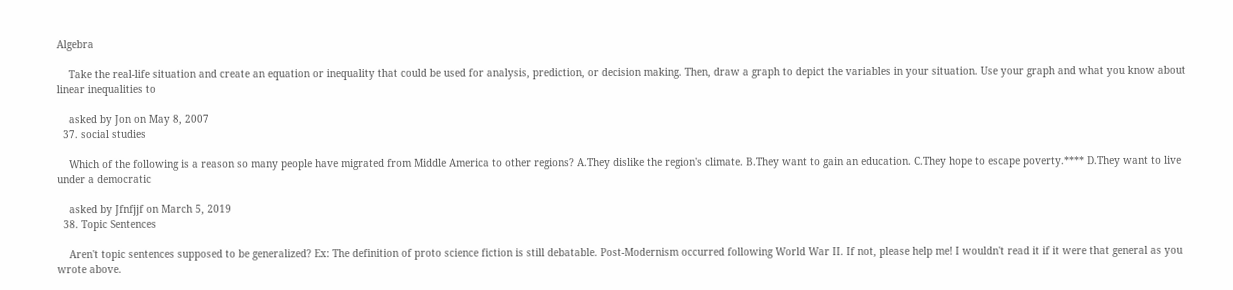Algebra

    Take the real-life situation and create an equation or inequality that could be used for analysis, prediction, or decision making. Then, draw a graph to depict the variables in your situation. Use your graph and what you know about linear inequalities to

    asked by Jon on May 8, 2007
  37. social studies

    Which of the following is a reason so many people have migrated from Middle America to other regions? A.They dislike the region's climate. B.They want to gain an education. C.They hope to escape poverty.**** D.They want to live under a democratic

    asked by Jfnfjjf on March 5, 2019
  38. Topic Sentences

    Aren't topic sentences supposed to be generalized? Ex: The definition of proto science fiction is still debatable. Post-Modernism occurred following World War II. If not, please help me! I wouldn't read it if it were that general as you wrote above.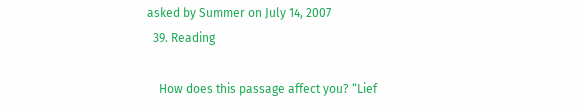asked by Summer on July 14, 2007
  39. Reading

    How does this passage affect you? “Lief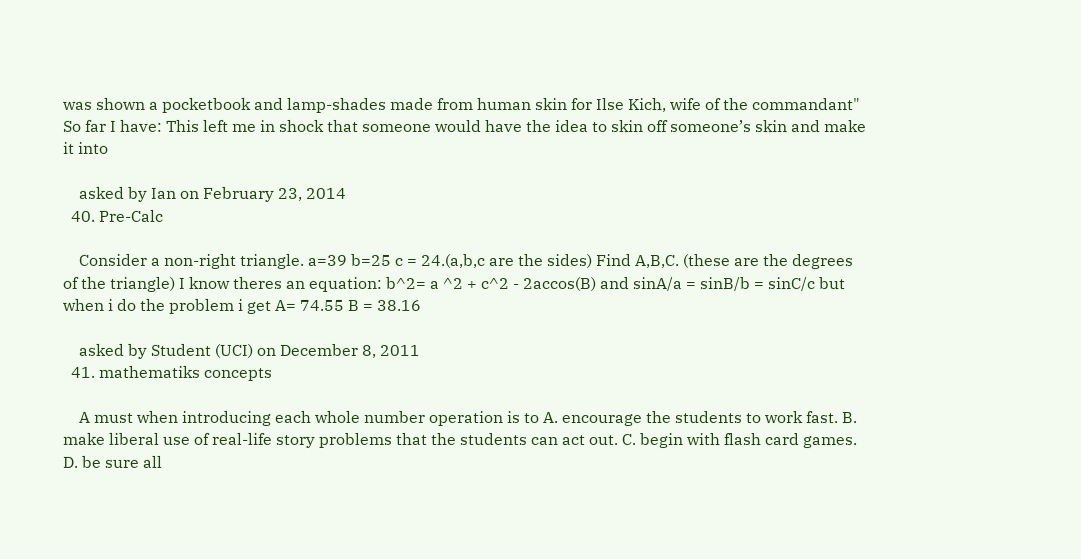was shown a pocketbook and lamp-shades made from human skin for Ilse Kich, wife of the commandant" So far I have: This left me in shock that someone would have the idea to skin off someone’s skin and make it into

    asked by Ian on February 23, 2014
  40. Pre-Calc

    Consider a non-right triangle. a=39 b=25 c = 24.(a,b,c are the sides) Find A,B,C. (these are the degrees of the triangle) I know theres an equation: b^2= a ^2 + c^2 - 2accos(B) and sinA/a = sinB/b = sinC/c but when i do the problem i get A= 74.55 B = 38.16

    asked by Student (UCI) on December 8, 2011
  41. mathematiks concepts

    A must when introducing each whole number operation is to A. encourage the students to work fast. B. make liberal use of real-life story problems that the students can act out. C. begin with flash card games. D. be sure all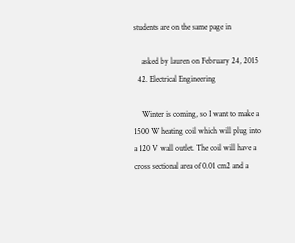students are on the same page in

    asked by lauren on February 24, 2015
  42. Electrical Engineering

    Winter is coming, so I want to make a 1500 W heating coil which will plug into a 120 V wall outlet. The coil will have a cross sectional area of 0.01 cm2 and a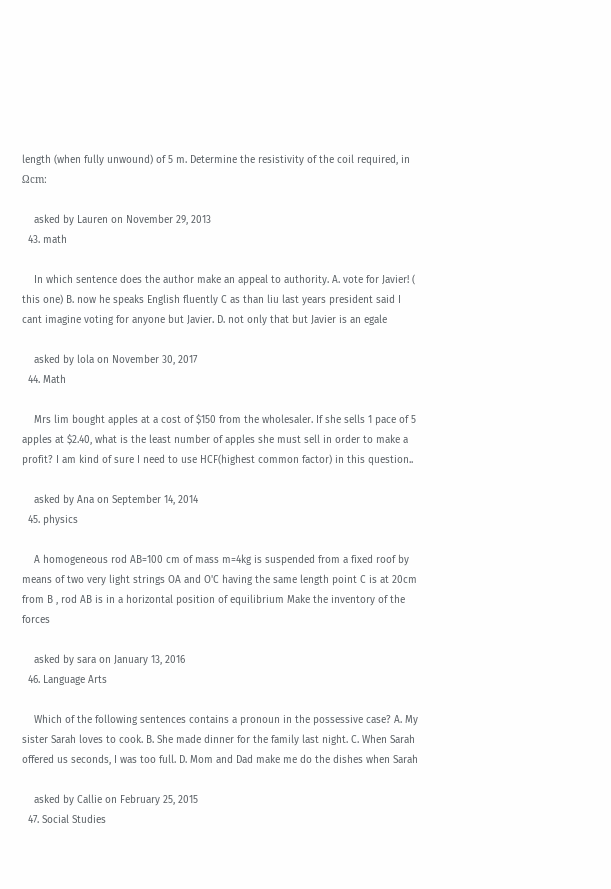length (when fully unwound) of 5 m. Determine the resistivity of the coil required, in Ωcm:

    asked by Lauren on November 29, 2013
  43. math

    In which sentence does the author make an appeal to authority. A. vote for Javier! ( this one) B. now he speaks English fluently C as than liu last years president said I cant imagine voting for anyone but Javier. D. not only that but Javier is an egale

    asked by lola on November 30, 2017
  44. Math

    Mrs lim bought apples at a cost of $150 from the wholesaler. If she sells 1 pace of 5 apples at $2.40, what is the least number of apples she must sell in order to make a profit? I am kind of sure I need to use HCF(highest common factor) in this question..

    asked by Ana on September 14, 2014
  45. physics

    A homogeneous rod AB=100 cm of mass m=4kg is suspended from a fixed roof by means of two very light strings OA and O'C having the same length point C is at 20cm from B , rod AB is in a horizontal position of equilibrium Make the inventory of the forces

    asked by sara on January 13, 2016
  46. Language Arts

    Which of the following sentences contains a pronoun in the possessive case? A. My sister Sarah loves to cook. B. She made dinner for the family last night. C. When Sarah offered us seconds, I was too full. D. Mom and Dad make me do the dishes when Sarah

    asked by Callie on February 25, 2015
  47. Social Studies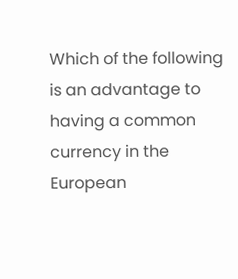Which of the following is an advantage to having a common currency in the European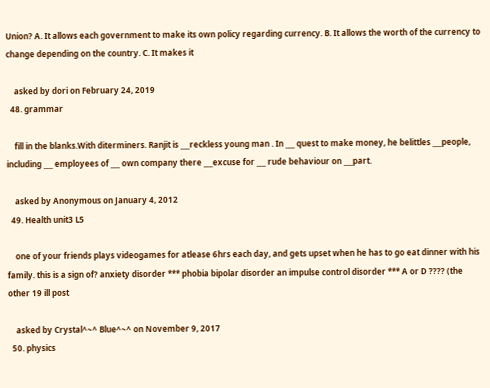Union? A. It allows each government to make its own policy regarding currency. B. It allows the worth of the currency to change depending on the country. C. It makes it

    asked by dori on February 24, 2019
  48. grammar

    fill in the blanks.With diterminers. Ranjit is ___reckless young man . In ___ quest to make money, he belittles ___people, including ___ employees of ___ own company there ___excuse for ___ rude behaviour on ___part.

    asked by Anonymous on January 4, 2012
  49. Health unit3 L5

    one of your friends plays videogames for atlease 6hrs each day, and gets upset when he has to go eat dinner with his family. this is a sign of? anxiety disorder *** phobia bipolar disorder an impulse control disorder *** A or D ???? (the other 19 ill post

    asked by Crystal^~^ Blue^~^ on November 9, 2017
  50. physics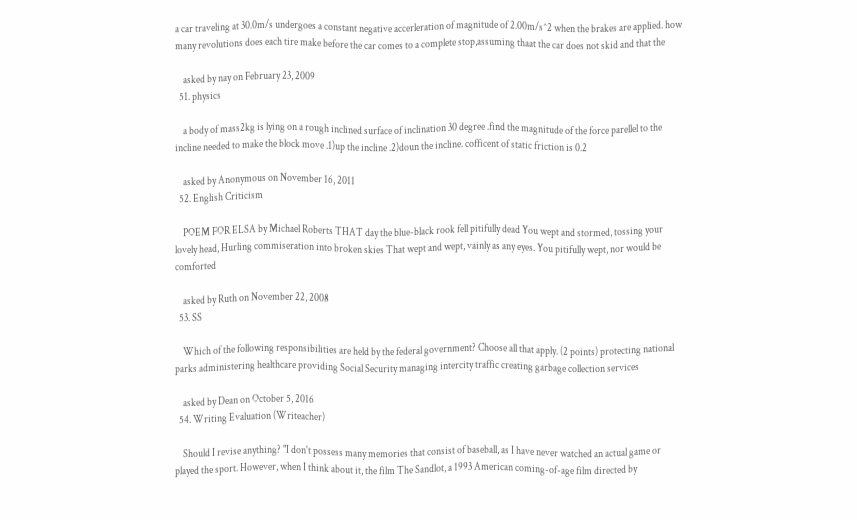a car traveling at 30.0m/s undergoes a constant negative accerleration of magnitude of 2.00m/s^2 when the brakes are applied. how many revolutions does each tire make before the car comes to a complete stop,assuming thaat the car does not skid and that the

    asked by nay on February 23, 2009
  51. physics

    a body of mass2kg is lying on a rough inclined surface of inclination 30 degree .find the magnitude of the force parellel to the incline needed to make the block move .1)up the incline .2)doun the incline. cofficent of static friction is 0.2

    asked by Anonymous on November 16, 2011
  52. English Criticism

    POEM FOR ELSA by Michael Roberts THAT day the blue-black rook fell pitifully dead You wept and stormed, tossing your lovely head, Hurling commiseration into broken skies That wept and wept, vainly as any eyes. You pitifully wept, nor would be comforted

    asked by Ruth on November 22, 2008
  53. SS

    Which of the following responsibilities are held by the federal government? Choose all that apply. (2 points) protecting national parks administering healthcare providing Social Security managing intercity traffic creating garbage collection services

    asked by Dean on October 5, 2016
  54. Writing Evaluation (Writeacher)

    Should I revise anything? "I don't possess many memories that consist of baseball, as I have never watched an actual game or played the sport. However, when I think about it, the film The Sandlot, a 1993 American coming-of-age film directed by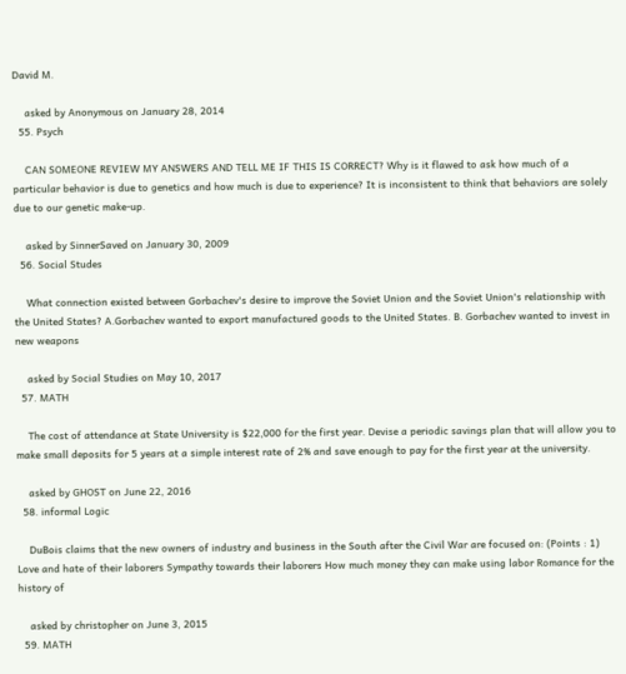David M.

    asked by Anonymous on January 28, 2014
  55. Psych

    CAN SOMEONE REVIEW MY ANSWERS AND TELL ME IF THIS IS CORRECT? Why is it flawed to ask how much of a particular behavior is due to genetics and how much is due to experience? It is inconsistent to think that behaviors are solely due to our genetic make-up.

    asked by SinnerSaved on January 30, 2009
  56. Social Studes

    What connection existed between Gorbachev's desire to improve the Soviet Union and the Soviet Union's relationship with the United States? A.Gorbachev wanted to export manufactured goods to the United States. B. Gorbachev wanted to invest in new weapons

    asked by Social Studies on May 10, 2017
  57. MATH

    The cost of attendance at State University is $22,000 for the first year. Devise a periodic savings plan that will allow you to make small deposits for 5 years at a simple interest rate of 2% and save enough to pay for the first year at the university.

    asked by GHOST on June 22, 2016
  58. informal Logic

    DuBois claims that the new owners of industry and business in the South after the Civil War are focused on: (Points : 1) Love and hate of their laborers Sympathy towards their laborers How much money they can make using labor Romance for the history of

    asked by christopher on June 3, 2015
  59. MATH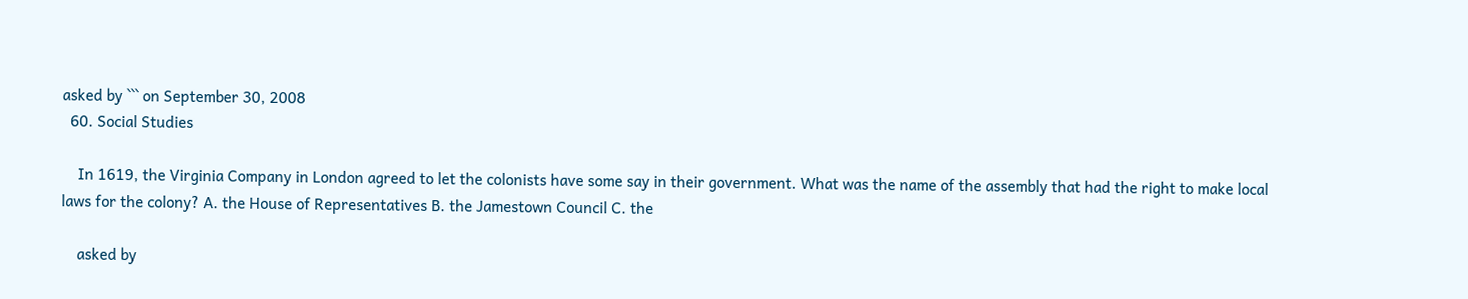asked by ``` on September 30, 2008
  60. Social Studies

    In 1619, the Virginia Company in London agreed to let the colonists have some say in their government. What was the name of the assembly that had the right to make local laws for the colony? A. the House of Representatives B. the Jamestown Council C. the

    asked by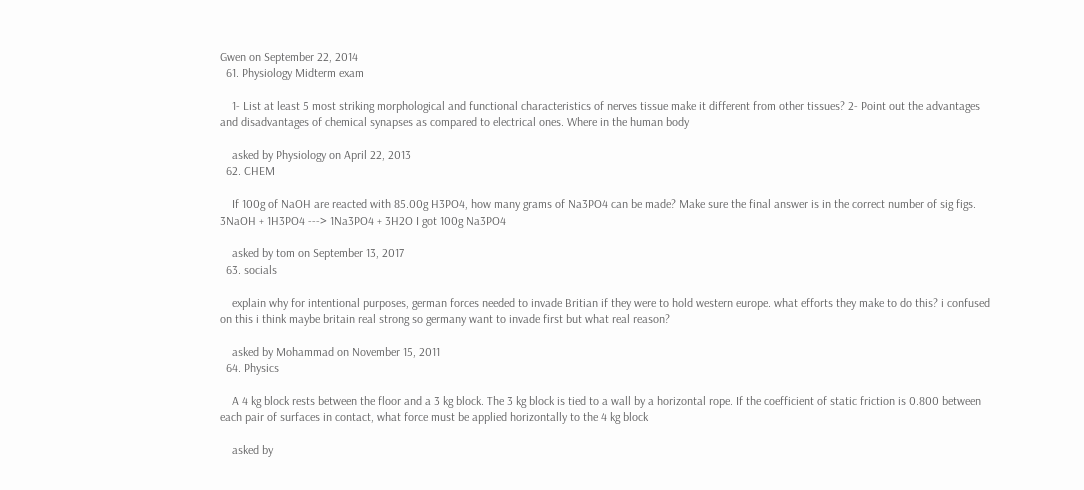Gwen on September 22, 2014
  61. Physiology Midterm exam

    1- List at least 5 most striking morphological and functional characteristics of nerves tissue make it different from other tissues? 2- Point out the advantages and disadvantages of chemical synapses as compared to electrical ones. Where in the human body

    asked by Physiology on April 22, 2013
  62. CHEM

    If 100g of NaOH are reacted with 85.00g H3PO4, how many grams of Na3PO4 can be made? Make sure the final answer is in the correct number of sig figs. 3NaOH + 1H3PO4 ---> 1Na3PO4 + 3H2O I got 100g Na3PO4

    asked by tom on September 13, 2017
  63. socials

    explain why for intentional purposes, german forces needed to invade Britian if they were to hold western europe. what efforts they make to do this? i confused on this i think maybe britain real strong so germany want to invade first but what real reason?

    asked by Mohammad on November 15, 2011
  64. Physics

    A 4 kg block rests between the floor and a 3 kg block. The 3 kg block is tied to a wall by a horizontal rope. If the coefficient of static friction is 0.800 between each pair of surfaces in contact, what force must be applied horizontally to the 4 kg block

    asked by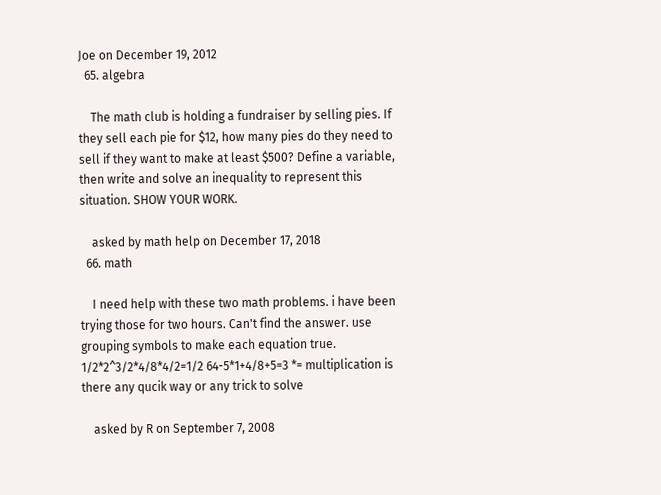Joe on December 19, 2012
  65. algebra

    The math club is holding a fundraiser by selling pies. If they sell each pie for $12, how many pies do they need to sell if they want to make at least $500? Define a variable, then write and solve an inequality to represent this situation. SHOW YOUR WORK.

    asked by math help on December 17, 2018
  66. math

    I need help with these two math problems. i have been trying those for two hours. Can't find the answer. use grouping symbols to make each equation true. 1/2*2^3/2*4/8*4/2=1/2 64-5*1+4/8+5=3 *= multiplication is there any qucik way or any trick to solve

    asked by R on September 7, 2008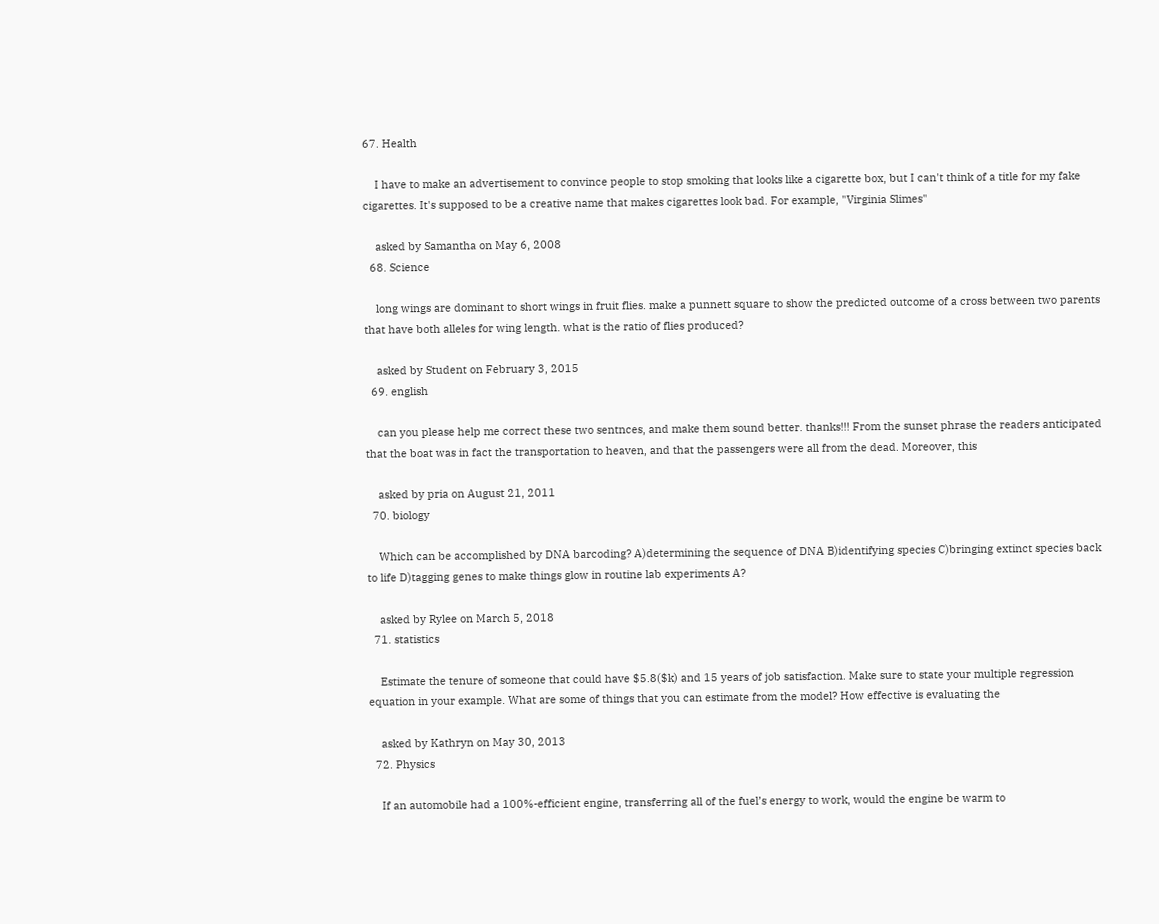67. Health

    I have to make an advertisement to convince people to stop smoking that looks like a cigarette box, but I can't think of a title for my fake cigarettes. It's supposed to be a creative name that makes cigarettes look bad. For example, "Virginia Slimes"

    asked by Samantha on May 6, 2008
  68. Science

    long wings are dominant to short wings in fruit flies. make a punnett square to show the predicted outcome of a cross between two parents that have both alleles for wing length. what is the ratio of flies produced?

    asked by Student on February 3, 2015
  69. english

    can you please help me correct these two sentnces, and make them sound better. thanks!!! From the sunset phrase the readers anticipated that the boat was in fact the transportation to heaven, and that the passengers were all from the dead. Moreover, this

    asked by pria on August 21, 2011
  70. biology

    Which can be accomplished by DNA barcoding? A)determining the sequence of DNA B)identifying species C)bringing extinct species back to life D)tagging genes to make things glow in routine lab experiments A?

    asked by Rylee on March 5, 2018
  71. statistics

    Estimate the tenure of someone that could have $5.8($k) and 15 years of job satisfaction. Make sure to state your multiple regression equation in your example. What are some of things that you can estimate from the model? How effective is evaluating the

    asked by Kathryn on May 30, 2013
  72. Physics

    If an automobile had a 100%-efficient engine, transferring all of the fuel’s energy to work, would the engine be warm to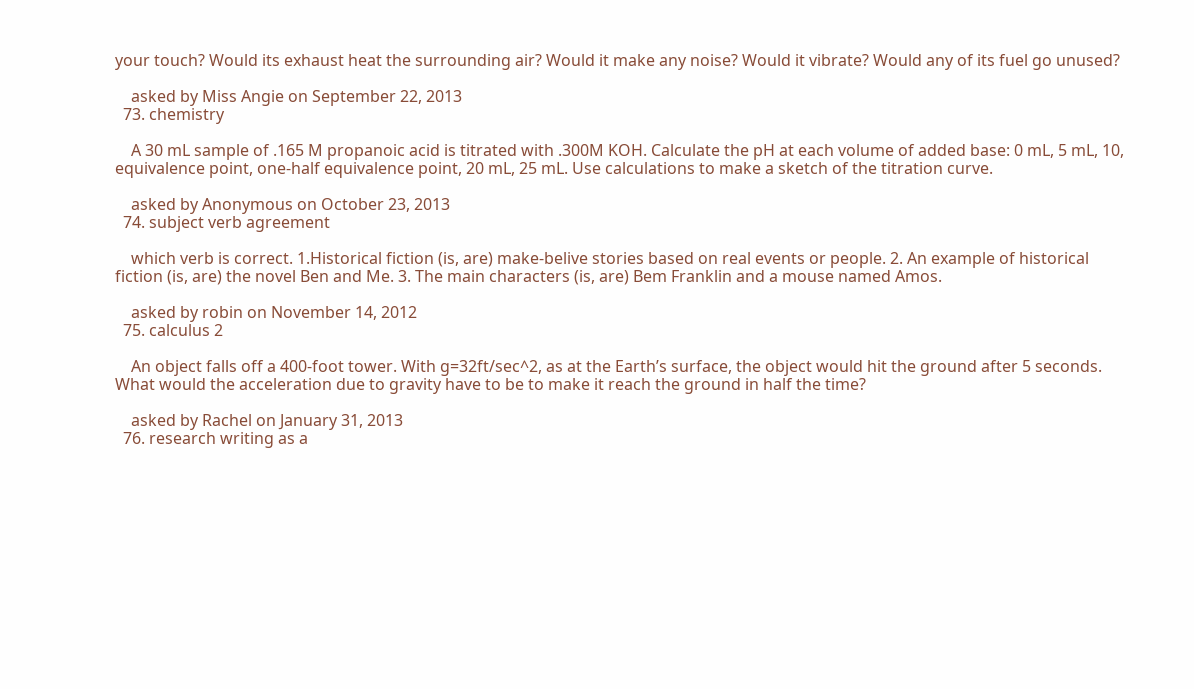your touch? Would its exhaust heat the surrounding air? Would it make any noise? Would it vibrate? Would any of its fuel go unused?

    asked by Miss Angie on September 22, 2013
  73. chemistry

    A 30 mL sample of .165 M propanoic acid is titrated with .300M KOH. Calculate the pH at each volume of added base: 0 mL, 5 mL, 10, equivalence point, one-half equivalence point, 20 mL, 25 mL. Use calculations to make a sketch of the titration curve.

    asked by Anonymous on October 23, 2013
  74. subject verb agreement

    which verb is correct. 1.Historical fiction (is, are) make-belive stories based on real events or people. 2. An example of historical fiction (is, are) the novel Ben and Me. 3. The main characters (is, are) Bem Franklin and a mouse named Amos.

    asked by robin on November 14, 2012
  75. calculus 2

    An object falls off a 400-foot tower. With g=32ft/sec^2, as at the Earth’s surface, the object would hit the ground after 5 seconds. What would the acceleration due to gravity have to be to make it reach the ground in half the time?

    asked by Rachel on January 31, 2013
  76. research writing as a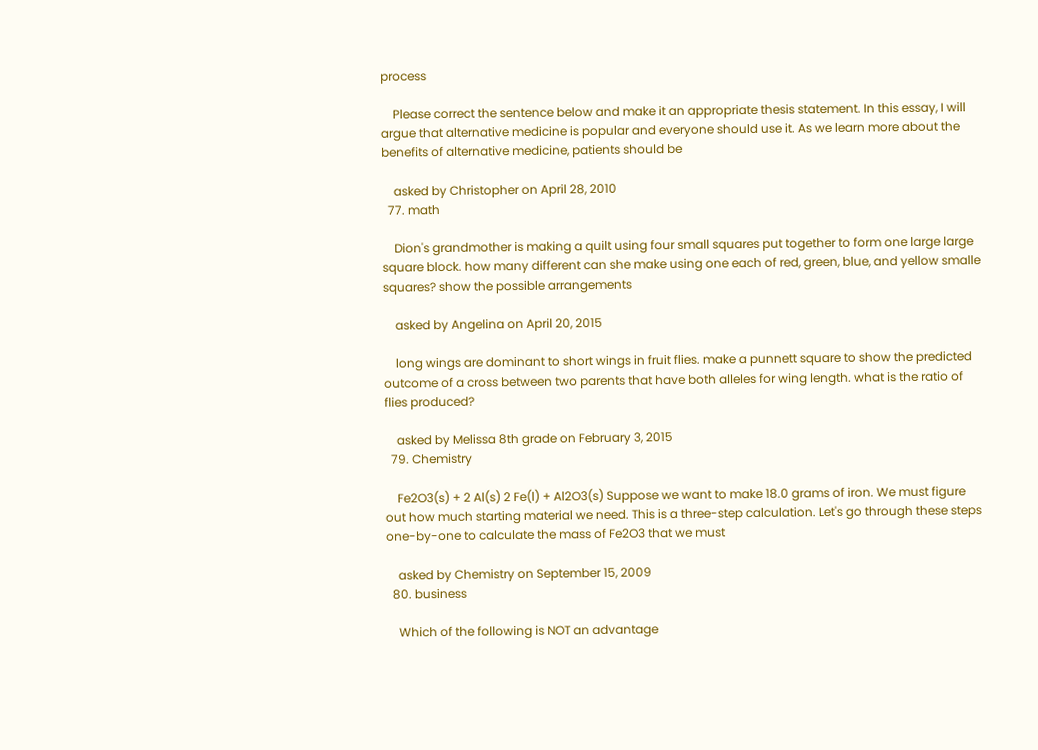process

    Please correct the sentence below and make it an appropriate thesis statement. In this essay, I will argue that alternative medicine is popular and everyone should use it. As we learn more about the benefits of alternative medicine, patients should be

    asked by Christopher on April 28, 2010
  77. math

    Dion's grandmother is making a quilt using four small squares put together to form one large large square block. how many different can she make using one each of red, green, blue, and yellow smalle squares? show the possible arrangements

    asked by Angelina on April 20, 2015

    long wings are dominant to short wings in fruit flies. make a punnett square to show the predicted outcome of a cross between two parents that have both alleles for wing length. what is the ratio of flies produced?

    asked by Melissa 8th grade on February 3, 2015
  79. Chemistry

    Fe2O3(s) + 2 Al(s) 2 Fe(l) + Al2O3(s) Suppose we want to make 18.0 grams of iron. We must figure out how much starting material we need. This is a three-step calculation. Let's go through these steps one-by-one to calculate the mass of Fe2O3 that we must

    asked by Chemistry on September 15, 2009
  80. business

    Which of the following is NOT an advantage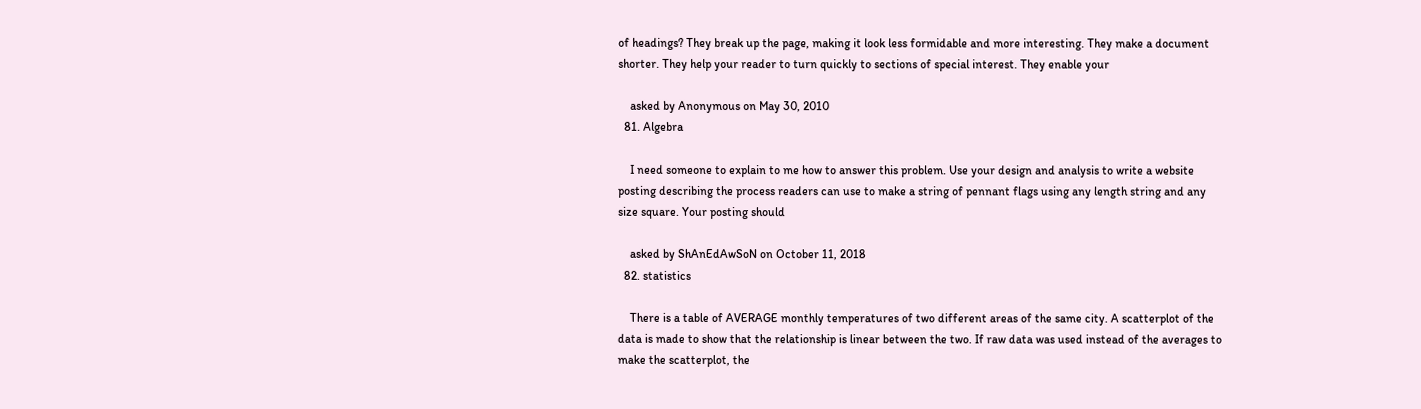of headings? They break up the page, making it look less formidable and more interesting. They make a document shorter. They help your reader to turn quickly to sections of special interest. They enable your

    asked by Anonymous on May 30, 2010
  81. Algebra

    I need someone to explain to me how to answer this problem. Use your design and analysis to write a website posting describing the process readers can use to make a string of pennant flags using any length string and any size square. Your posting should

    asked by ShAnEdAwSoN on October 11, 2018
  82. statistics

    There is a table of AVERAGE monthly temperatures of two different areas of the same city. A scatterplot of the data is made to show that the relationship is linear between the two. If raw data was used instead of the averages to make the scatterplot, the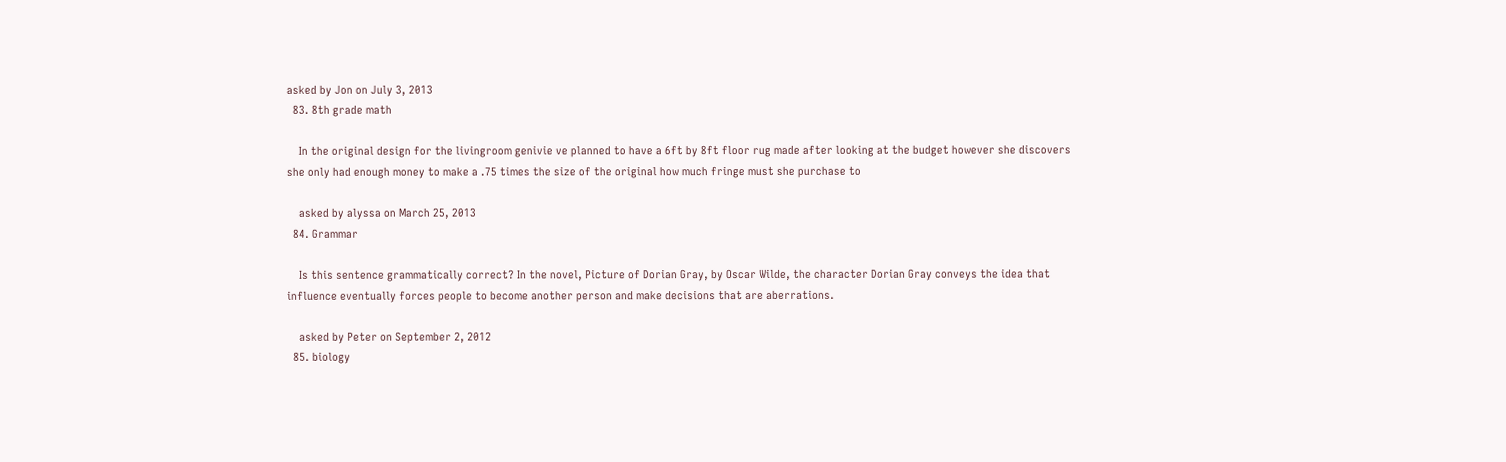asked by Jon on July 3, 2013
  83. 8th grade math

    In the original design for the livingroom genivie ve planned to have a 6ft by 8ft floor rug made after looking at the budget however she discovers she only had enough money to make a .75 times the size of the original how much fringe must she purchase to

    asked by alyssa on March 25, 2013
  84. Grammar

    Is this sentence grammatically correct? In the novel, Picture of Dorian Gray, by Oscar Wilde, the character Dorian Gray conveys the idea that influence eventually forces people to become another person and make decisions that are aberrations.

    asked by Peter on September 2, 2012
  85. biology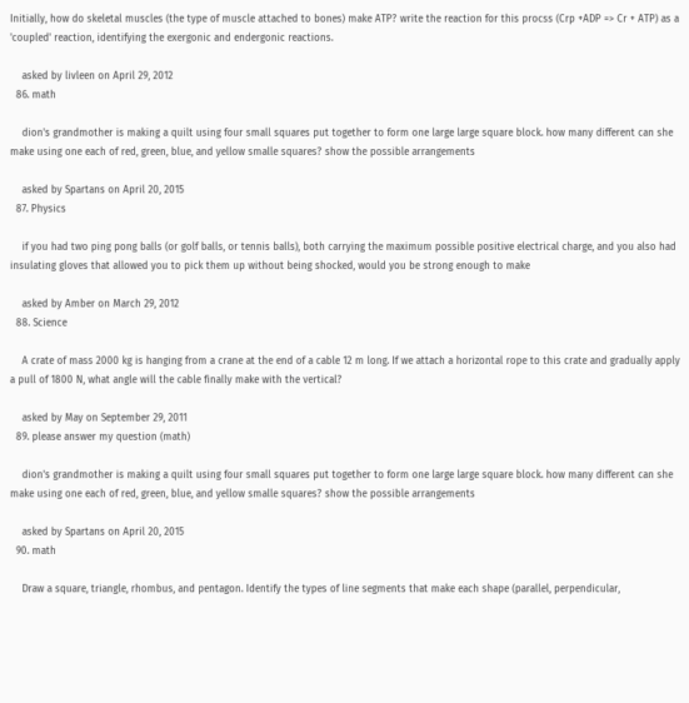Initially, how do skeletal muscles (the type of muscle attached to bones) make ATP? write the reaction for this procss (Crp +ADP => Cr + ATP) as a 'coupled' reaction, identifying the exergonic and endergonic reactions.

    asked by livleen on April 29, 2012
  86. math

    dion's grandmother is making a quilt using four small squares put together to form one large large square block. how many different can she make using one each of red, green, blue, and yellow smalle squares? show the possible arrangements

    asked by Spartans on April 20, 2015
  87. Physics

    if you had two ping pong balls (or golf balls, or tennis balls), both carrying the maximum possible positive electrical charge, and you also had insulating gloves that allowed you to pick them up without being shocked, would you be strong enough to make

    asked by Amber on March 29, 2012
  88. Science

    A crate of mass 2000 kg is hanging from a crane at the end of a cable 12 m long. If we attach a horizontal rope to this crate and gradually apply a pull of 1800 N, what angle will the cable finally make with the vertical?

    asked by May on September 29, 2011
  89. please answer my question (math)

    dion's grandmother is making a quilt using four small squares put together to form one large large square block. how many different can she make using one each of red, green, blue, and yellow smalle squares? show the possible arrangements

    asked by Spartans on April 20, 2015
  90. math

    Draw a square, triangle, rhombus, and pentagon. Identify the types of line segments that make each shape (parallel, perpendicular,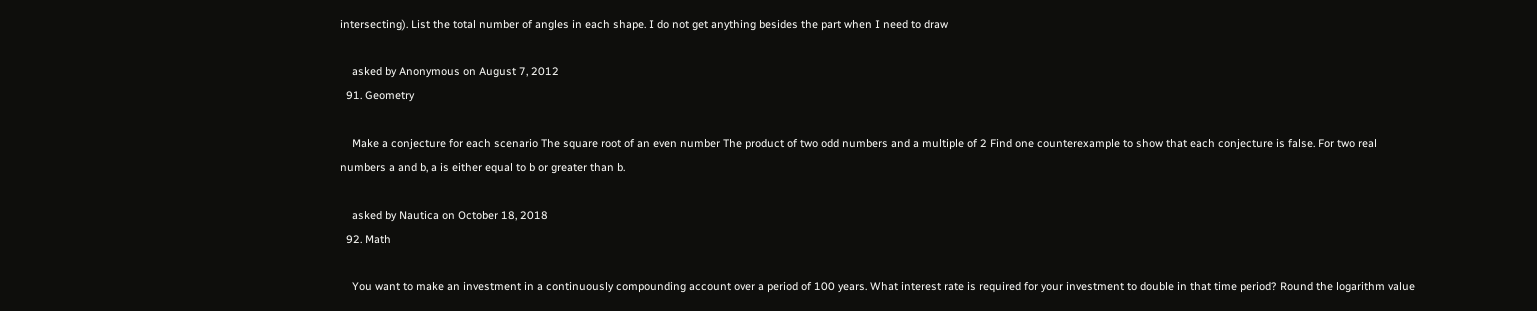intersecting). List the total number of angles in each shape. I do not get anything besides the part when I need to draw

    asked by Anonymous on August 7, 2012
  91. Geometry

    Make a conjecture for each scenario The square root of an even number The product of two odd numbers and a multiple of 2 Find one counterexample to show that each conjecture is false. For two real numbers a and b, a is either equal to b or greater than b.

    asked by Nautica on October 18, 2018
  92. Math

    You want to make an investment in a continuously compounding account over a period of 100 years. What interest rate is required for your investment to double in that time period? Round the logarithm value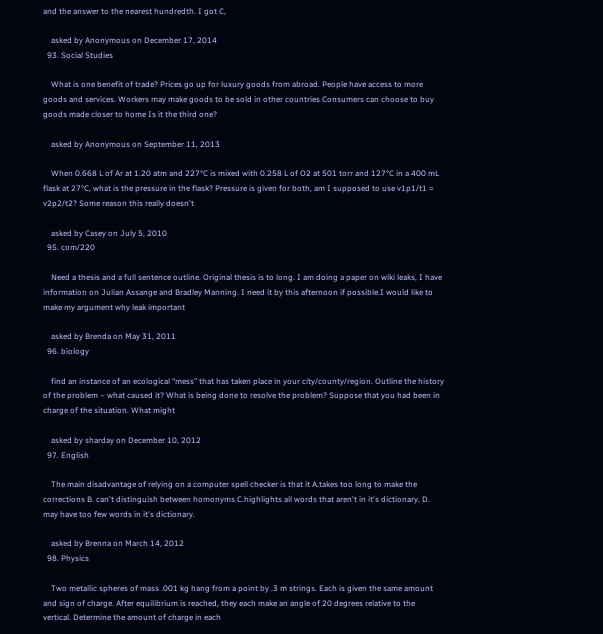and the answer to the nearest hundredth. I got C,

    asked by Anonymous on December 17, 2014
  93. Social Studies

    What is one benefit of trade? Prices go up for luxury goods from abroad. People have access to more goods and services. Workers may make goods to be sold in other countries Consumers can choose to buy goods made closer to home Is it the third one?

    asked by Anonymous on September 11, 2013

    When 0.668 L of Ar at 1.20 atm and 227°C is mixed with 0.258 L of O2 at 501 torr and 127°C in a 400 mL flask at 27°C, what is the pressure in the flask? Pressure is given for both, am I supposed to use v1p1/t1 = v2p2/t2? Some reason this really doesn't

    asked by Casey on July 5, 2010
  95. com/220

    Need a thesis and a full sentence outline. Original thesis is to long. I am doing a paper on wiki leaks, I have information on Julian Assange and Bradley Manning. I need it by this afternoon if possible.I would like to make my argument why leak important

    asked by Brenda on May 31, 2011
  96. biology

    find an instance of an ecological “mess” that has taken place in your city/county/region. Outline the history of the problem – what caused it? What is being done to resolve the problem? Suppose that you had been in charge of the situation. What might

    asked by sharday on December 10, 2012
  97. English

    The main disadvantage of relying on a computer spell checker is that it A.takes too long to make the corrections B. can't distinguish between homonyms C.highlights all words that aren't in it's dictionary. D. may have too few words in it's dictionary.

    asked by Brenna on March 14, 2012
  98. Physics

    Two metallic spheres of mass .001 kg hang from a point by .3 m strings. Each is given the same amount and sign of charge. After equilibrium is reached, they each make an angle of 20 degrees relative to the vertical. Determine the amount of charge in each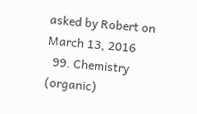asked by Robert on March 13, 2016
  99. Chemistry (organic)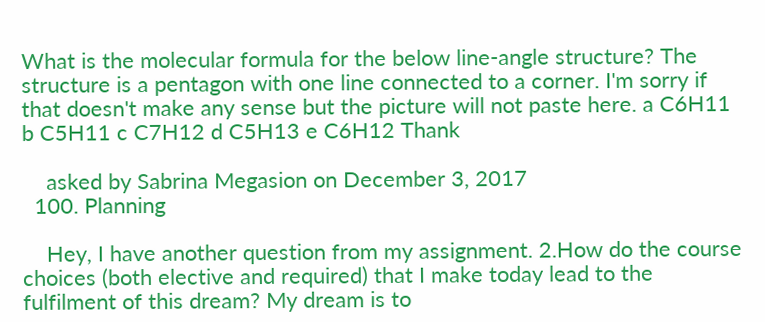What is the molecular formula for the below line-angle structure? The structure is a pentagon with one line connected to a corner. I'm sorry if that doesn't make any sense but the picture will not paste here. a C6H11 b C5H11 c C7H12 d C5H13 e C6H12 Thank

    asked by Sabrina Megasion on December 3, 2017
  100. Planning

    Hey, I have another question from my assignment. 2.How do the course choices (both elective and required) that I make today lead to the fulfilment of this dream? My dream is to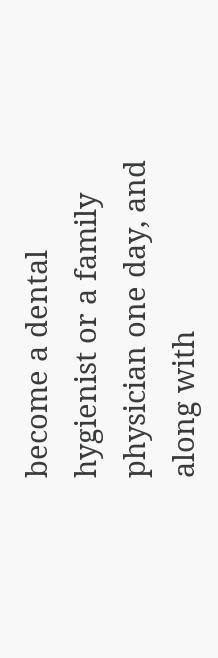become a dental hygienist or a family physician one day, and along with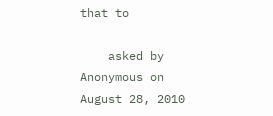that to

    asked by Anonymous on August 28, 2010